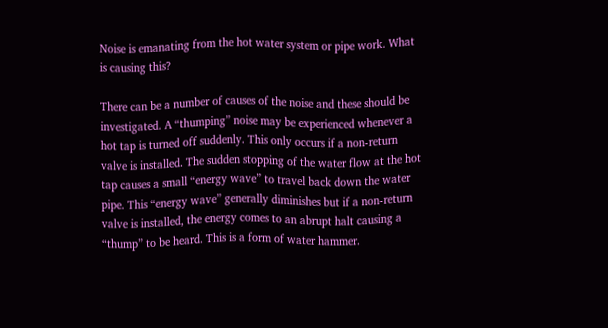Noise is emanating from the hot water system or pipe work. What is causing this?

There can be a number of causes of the noise and these should be investigated. A “thumping” noise may be experienced whenever a hot tap is turned off suddenly. This only occurs if a non-return valve is installed. The sudden stopping of the water flow at the hot tap causes a small “energy wave” to travel back down the water pipe. This “energy wave” generally diminishes but if a non-return valve is installed, the energy comes to an abrupt halt causing a “thump” to be heard. This is a form of water hammer.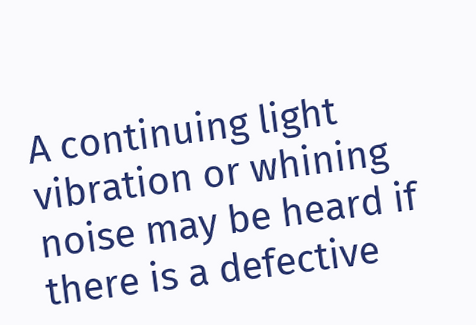A continuing light vibration or whining noise may be heard if there is a defective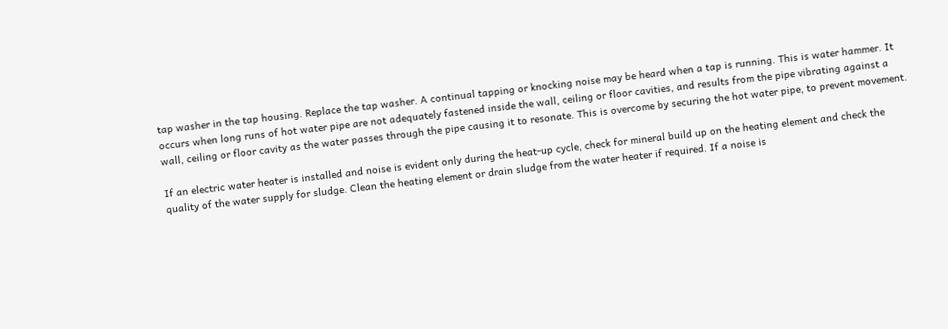tap washer in the tap housing. Replace the tap washer. A continual tapping or knocking noise may be heard when a tap is running. This is water hammer. It occurs when long runs of hot water pipe are not adequately fastened inside the wall, ceiling or floor cavities, and results from the pipe vibrating against a wall, ceiling or floor cavity as the water passes through the pipe causing it to resonate. This is overcome by securing the hot water pipe, to prevent movement.

If an electric water heater is installed and noise is evident only during the heat-up cycle, check for mineral build up on the heating element and check the quality of the water supply for sludge. Clean the heating element or drain sludge from the water heater if required. If a noise is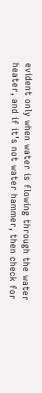evident only when water is flowing through the water heater, and if it’s not water hammer, then check for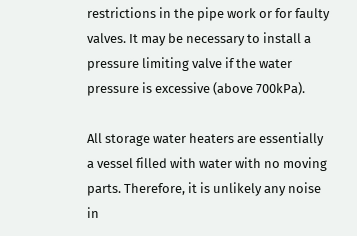restrictions in the pipe work or for faulty valves. It may be necessary to install a pressure limiting valve if the water pressure is excessive (above 700kPa).

All storage water heaters are essentially a vessel filled with water with no moving parts. Therefore, it is unlikely any noise in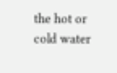the hot or cold water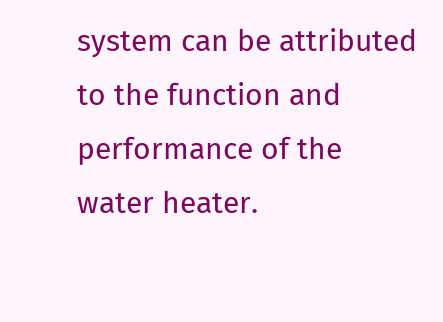system can be attributed to the function and performance of the water heater.